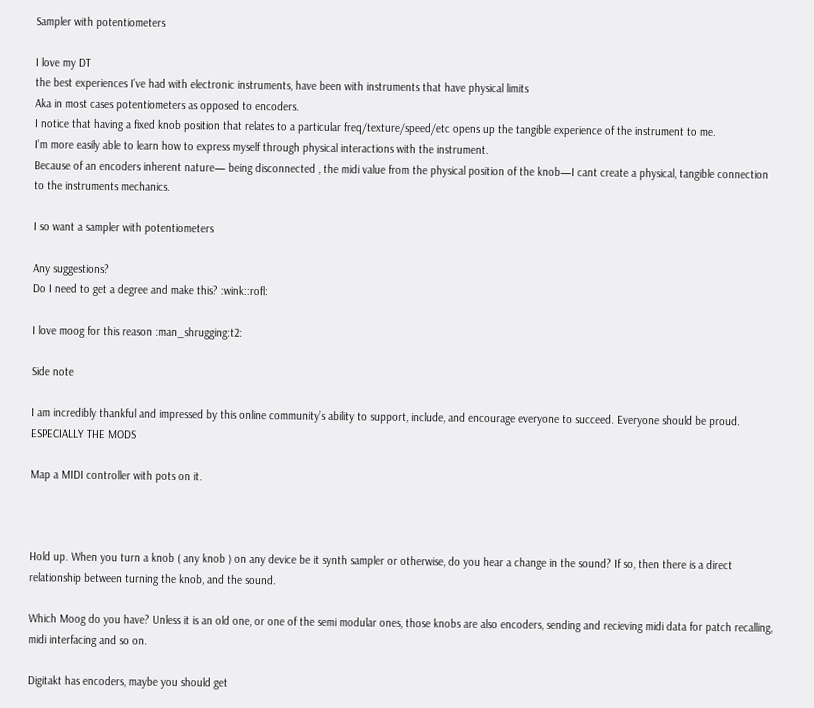Sampler with potentiometers

I love my DT
the best experiences I’ve had with electronic instruments, have been with instruments that have physical limits
Aka in most cases potentiometers as opposed to encoders.
I notice that having a fixed knob position that relates to a particular freq/texture/speed/etc opens up the tangible experience of the instrument to me.
I’m more easily able to learn how to express myself through physical interactions with the instrument.
Because of an encoders inherent nature— being disconnected , the midi value from the physical position of the knob—I cant create a physical, tangible connection to the instruments mechanics.

I so want a sampler with potentiometers

Any suggestions?
Do I need to get a degree and make this? :wink::rofl:

I love moog for this reason :man_shrugging:t2:

Side note

I am incredibly thankful and impressed by this online community’s ability to support, include, and encourage everyone to succeed. Everyone should be proud. ESPECIALLY THE MODS

Map a MIDI controller with pots on it.



Hold up. When you turn a knob ( any knob ) on any device be it synth sampler or otherwise, do you hear a change in the sound? If so, then there is a direct relationship between turning the knob, and the sound.

Which Moog do you have? Unless it is an old one, or one of the semi modular ones, those knobs are also encoders, sending and recieving midi data for patch recalling, midi interfacing and so on.

Digitakt has encoders, maybe you should get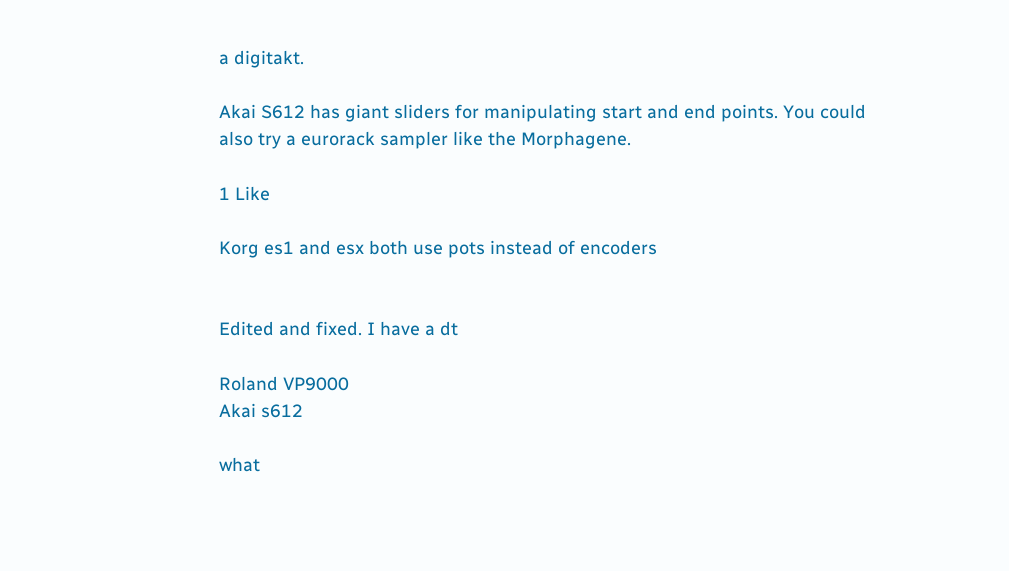a digitakt.

Akai S612 has giant sliders for manipulating start and end points. You could also try a eurorack sampler like the Morphagene.

1 Like

Korg es1 and esx both use pots instead of encoders


Edited and fixed. I have a dt

Roland VP9000
Akai s612

what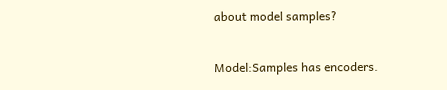about model samples?

Model:Samples has encoders.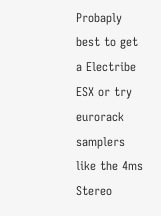Probaply best to get a Electribe ESX or try eurorack samplers like the 4ms Stereo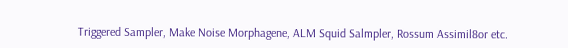Triggered Sampler, Make Noise Morphagene, ALM Squid Salmpler, Rossum Assimil8or etc.